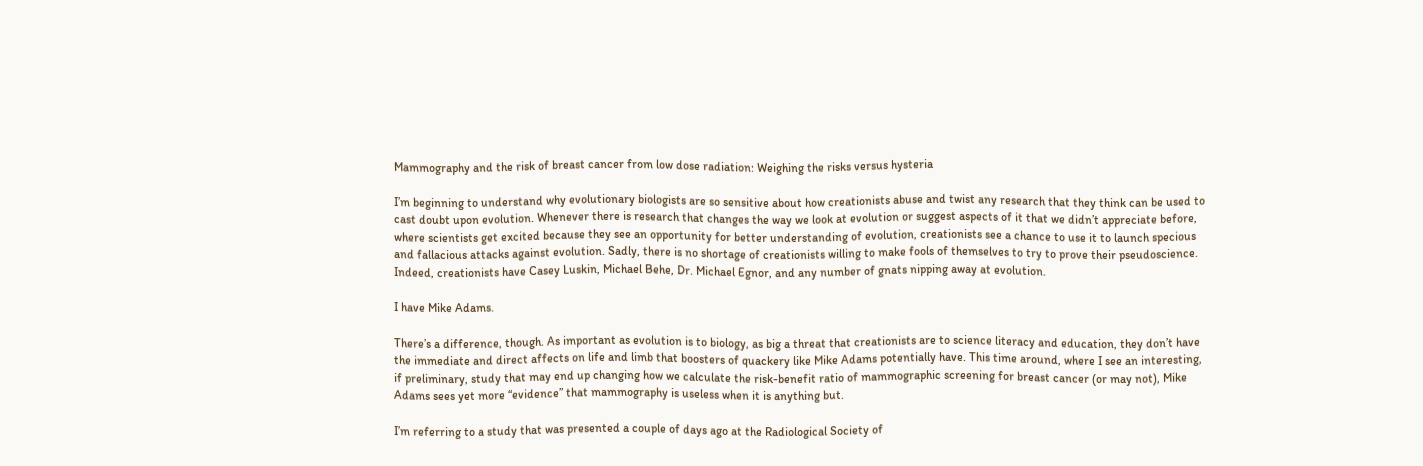Mammography and the risk of breast cancer from low dose radiation: Weighing the risks versus hysteria

I’m beginning to understand why evolutionary biologists are so sensitive about how creationists abuse and twist any research that they think can be used to cast doubt upon evolution. Whenever there is research that changes the way we look at evolution or suggest aspects of it that we didn’t appreciate before, where scientists get excited because they see an opportunity for better understanding of evolution, creationists see a chance to use it to launch specious and fallacious attacks against evolution. Sadly, there is no shortage of creationists willing to make fools of themselves to try to prove their pseudoscience. Indeed, creationists have Casey Luskin, Michael Behe, Dr. Michael Egnor, and any number of gnats nipping away at evolution.

I have Mike Adams.

There’s a difference, though. As important as evolution is to biology, as big a threat that creationists are to science literacy and education, they don’t have the immediate and direct affects on life and limb that boosters of quackery like Mike Adams potentially have. This time around, where I see an interesting, if preliminary, study that may end up changing how we calculate the risk-benefit ratio of mammographic screening for breast cancer (or may not), Mike Adams sees yet more “evidence” that mammography is useless when it is anything but.

I’m referring to a study that was presented a couple of days ago at the Radiological Society of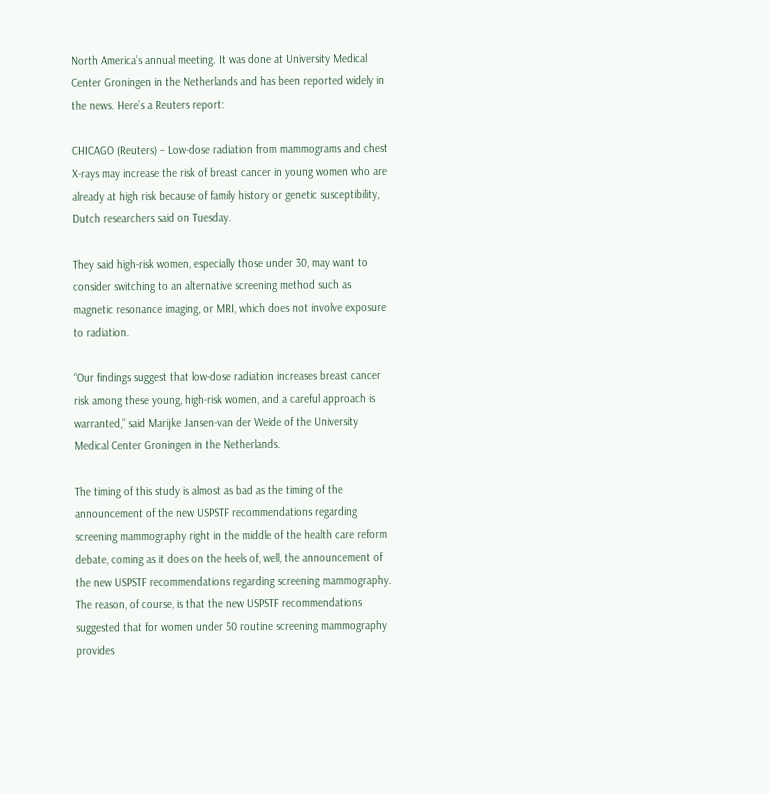North America’s annual meeting. It was done at University Medical Center Groningen in the Netherlands and has been reported widely in the news. Here’s a Reuters report:

CHICAGO (Reuters) – Low-dose radiation from mammograms and chest X-rays may increase the risk of breast cancer in young women who are already at high risk because of family history or genetic susceptibility, Dutch researchers said on Tuesday.

They said high-risk women, especially those under 30, may want to consider switching to an alternative screening method such as magnetic resonance imaging, or MRI, which does not involve exposure to radiation.

“Our findings suggest that low-dose radiation increases breast cancer risk among these young, high-risk women, and a careful approach is warranted,” said Marijke Jansen-van der Weide of the University Medical Center Groningen in the Netherlands.

The timing of this study is almost as bad as the timing of the announcement of the new USPSTF recommendations regarding screening mammography right in the middle of the health care reform debate, coming as it does on the heels of, well, the announcement of the new USPSTF recommendations regarding screening mammography. The reason, of course, is that the new USPSTF recommendations suggested that for women under 50 routine screening mammography provides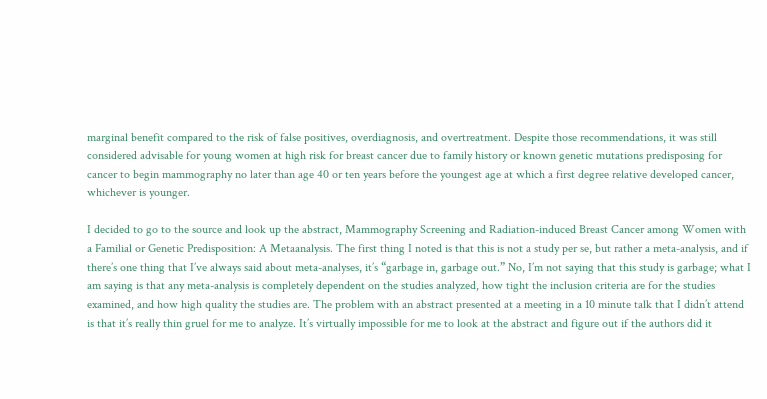marginal benefit compared to the risk of false positives, overdiagnosis, and overtreatment. Despite those recommendations, it was still considered advisable for young women at high risk for breast cancer due to family history or known genetic mutations predisposing for cancer to begin mammography no later than age 40 or ten years before the youngest age at which a first degree relative developed cancer, whichever is younger.

I decided to go to the source and look up the abstract, Mammography Screening and Radiation-induced Breast Cancer among Women with a Familial or Genetic Predisposition: A Metaanalysis. The first thing I noted is that this is not a study per se, but rather a meta-analysis, and if there’s one thing that I’ve always said about meta-analyses, it’s “garbage in, garbage out.” No, I’m not saying that this study is garbage; what I am saying is that any meta-analysis is completely dependent on the studies analyzed, how tight the inclusion criteria are for the studies examined, and how high quality the studies are. The problem with an abstract presented at a meeting in a 10 minute talk that I didn’t attend is that it’s really thin gruel for me to analyze. It’s virtually impossible for me to look at the abstract and figure out if the authors did it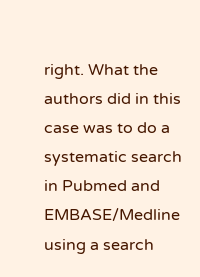right. What the authors did in this case was to do a systematic search in Pubmed and EMBASE/Medline using a search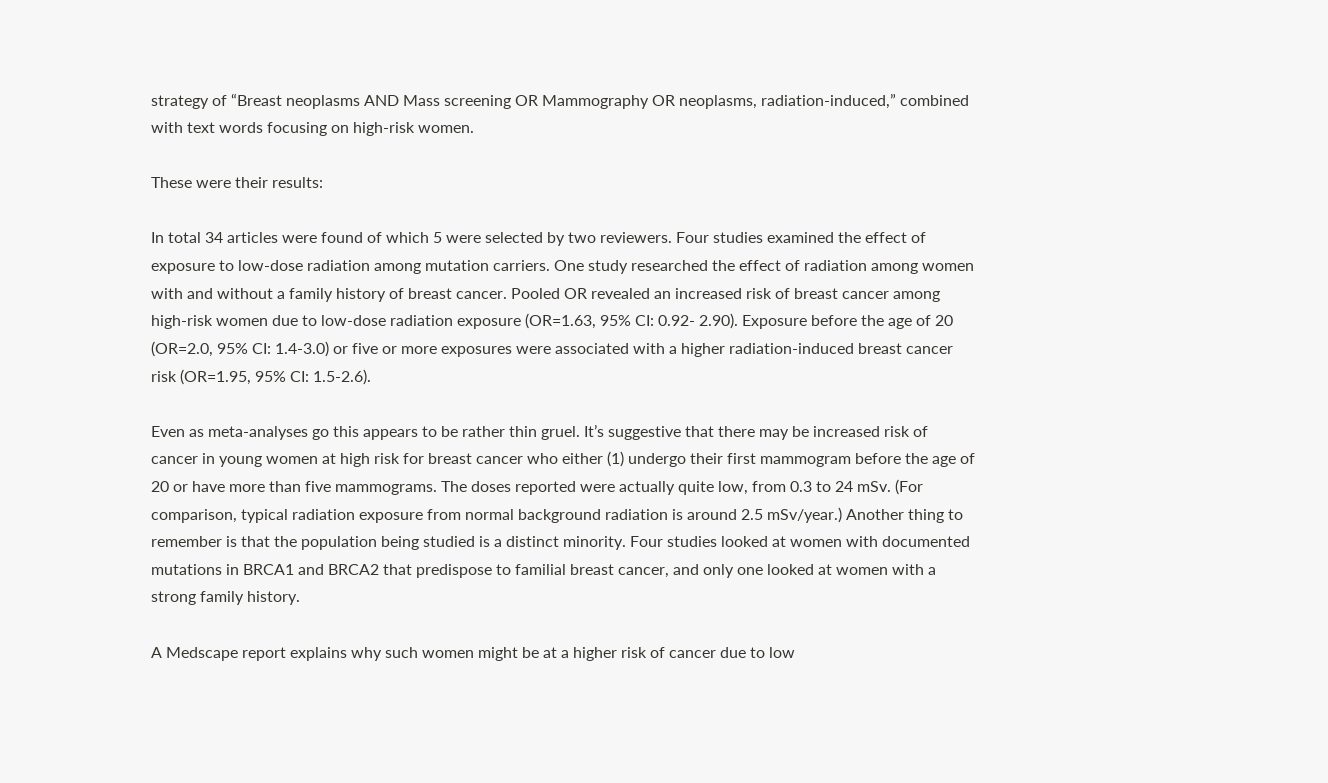strategy of “Breast neoplasms AND Mass screening OR Mammography OR neoplasms, radiation-induced,” combined with text words focusing on high-risk women.

These were their results:

In total 34 articles were found of which 5 were selected by two reviewers. Four studies examined the effect of exposure to low-dose radiation among mutation carriers. One study researched the effect of radiation among women with and without a family history of breast cancer. Pooled OR revealed an increased risk of breast cancer among high-risk women due to low-dose radiation exposure (OR=1.63, 95% CI: 0.92- 2.90). Exposure before the age of 20 (OR=2.0, 95% CI: 1.4-3.0) or five or more exposures were associated with a higher radiation-induced breast cancer risk (OR=1.95, 95% CI: 1.5-2.6).

Even as meta-analyses go this appears to be rather thin gruel. It’s suggestive that there may be increased risk of cancer in young women at high risk for breast cancer who either (1) undergo their first mammogram before the age of 20 or have more than five mammograms. The doses reported were actually quite low, from 0.3 to 24 mSv. (For comparison, typical radiation exposure from normal background radiation is around 2.5 mSv/year.) Another thing to remember is that the population being studied is a distinct minority. Four studies looked at women with documented mutations in BRCA1 and BRCA2 that predispose to familial breast cancer, and only one looked at women with a strong family history.

A Medscape report explains why such women might be at a higher risk of cancer due to low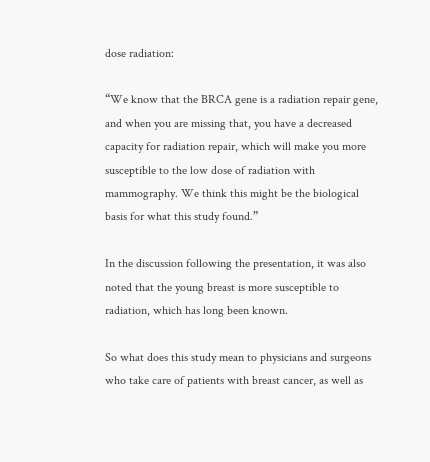dose radiation:

“We know that the BRCA gene is a radiation repair gene, and when you are missing that, you have a decreased capacity for radiation repair, which will make you more susceptible to the low dose of radiation with mammography. We think this might be the biological basis for what this study found.”

In the discussion following the presentation, it was also noted that the young breast is more susceptible to radiation, which has long been known.

So what does this study mean to physicians and surgeons who take care of patients with breast cancer, as well as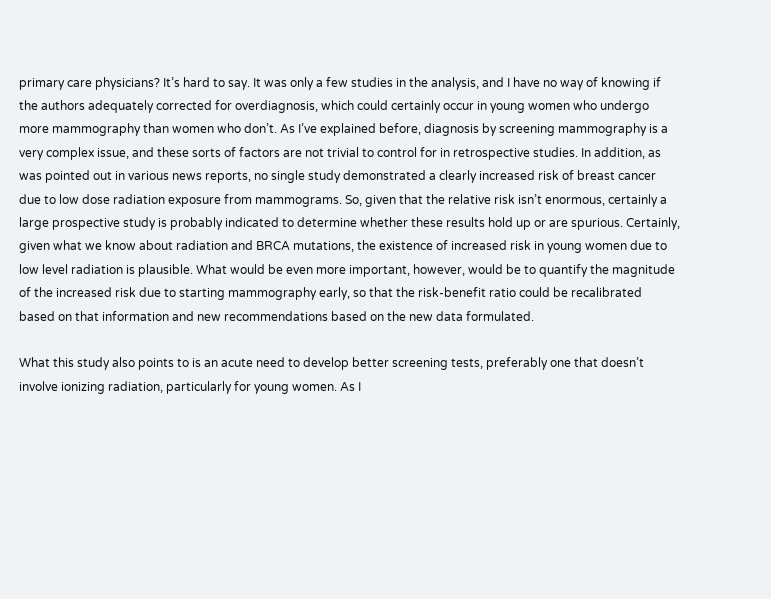primary care physicians? It’s hard to say. It was only a few studies in the analysis, and I have no way of knowing if the authors adequately corrected for overdiagnosis, which could certainly occur in young women who undergo more mammography than women who don’t. As I’ve explained before, diagnosis by screening mammography is a very complex issue, and these sorts of factors are not trivial to control for in retrospective studies. In addition, as was pointed out in various news reports, no single study demonstrated a clearly increased risk of breast cancer due to low dose radiation exposure from mammograms. So, given that the relative risk isn’t enormous, certainly a large prospective study is probably indicated to determine whether these results hold up or are spurious. Certainly, given what we know about radiation and BRCA mutations, the existence of increased risk in young women due to low level radiation is plausible. What would be even more important, however, would be to quantify the magnitude of the increased risk due to starting mammography early, so that the risk-benefit ratio could be recalibrated based on that information and new recommendations based on the new data formulated.

What this study also points to is an acute need to develop better screening tests, preferably one that doesn’t involve ionizing radiation, particularly for young women. As I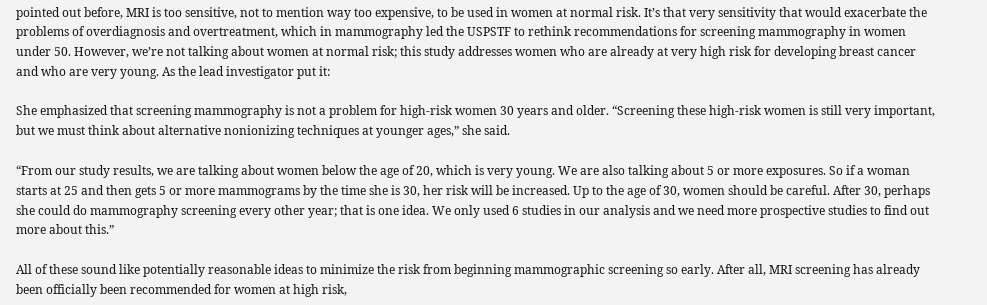pointed out before, MRI is too sensitive, not to mention way too expensive, to be used in women at normal risk. It’s that very sensitivity that would exacerbate the problems of overdiagnosis and overtreatment, which in mammography led the USPSTF to rethink recommendations for screening mammography in women under 50. However, we’re not talking about women at normal risk; this study addresses women who are already at very high risk for developing breast cancer and who are very young. As the lead investigator put it:

She emphasized that screening mammography is not a problem for high-risk women 30 years and older. “Screening these high-risk women is still very important, but we must think about alternative nonionizing techniques at younger ages,” she said.

“From our study results, we are talking about women below the age of 20, which is very young. We are also talking about 5 or more exposures. So if a woman starts at 25 and then gets 5 or more mammograms by the time she is 30, her risk will be increased. Up to the age of 30, women should be careful. After 30, perhaps she could do mammography screening every other year; that is one idea. We only used 6 studies in our analysis and we need more prospective studies to find out more about this.”

All of these sound like potentially reasonable ideas to minimize the risk from beginning mammographic screening so early. After all, MRI screening has already been officially been recommended for women at high risk,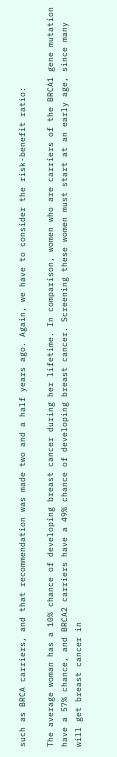such as BRCA carriers, and that recommendation was made two and a half years ago. Again, we have to consider the risk-benefit ratio:

The average woman has a 10% chance of developing breast cancer during her lifetime. In comparison, women who are carriers of the BRCA1 gene mutation have a 57% chance, and BRCA2 carriers have a 49% chance of developing breast cancer. Screening these women must start at an early age, since many will get breast cancer in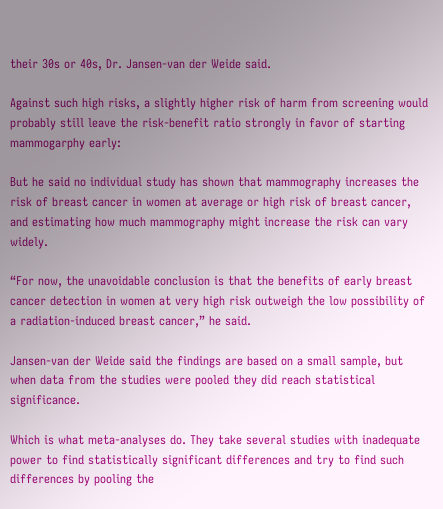their 30s or 40s, Dr. Jansen-van der Weide said.

Against such high risks, a slightly higher risk of harm from screening would probably still leave the risk-benefit ratio strongly in favor of starting mammogarphy early:

But he said no individual study has shown that mammography increases the risk of breast cancer in women at average or high risk of breast cancer, and estimating how much mammography might increase the risk can vary widely.

“For now, the unavoidable conclusion is that the benefits of early breast cancer detection in women at very high risk outweigh the low possibility of a radiation-induced breast cancer,” he said.

Jansen-van der Weide said the findings are based on a small sample, but when data from the studies were pooled they did reach statistical significance.

Which is what meta-analyses do. They take several studies with inadequate power to find statistically significant differences and try to find such differences by pooling the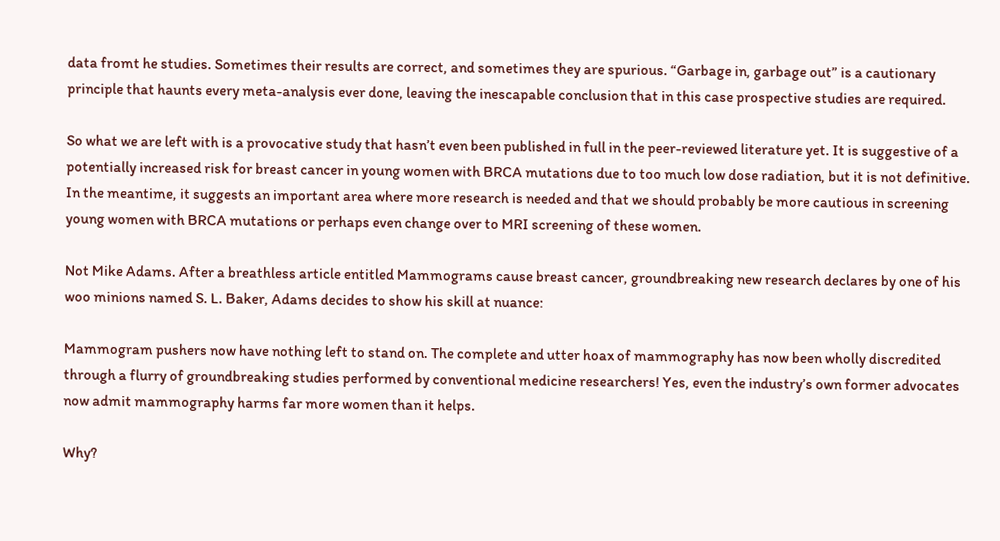data fromt he studies. Sometimes their results are correct, and sometimes they are spurious. “Garbage in, garbage out” is a cautionary principle that haunts every meta-analysis ever done, leaving the inescapable conclusion that in this case prospective studies are required.

So what we are left with is a provocative study that hasn’t even been published in full in the peer-reviewed literature yet. It is suggestive of a potentially increased risk for breast cancer in young women with BRCA mutations due to too much low dose radiation, but it is not definitive. In the meantime, it suggests an important area where more research is needed and that we should probably be more cautious in screening young women with BRCA mutations or perhaps even change over to MRI screening of these women.

Not Mike Adams. After a breathless article entitled Mammograms cause breast cancer, groundbreaking new research declares by one of his woo minions named S. L. Baker, Adams decides to show his skill at nuance:

Mammogram pushers now have nothing left to stand on. The complete and utter hoax of mammography has now been wholly discredited through a flurry of groundbreaking studies performed by conventional medicine researchers! Yes, even the industry’s own former advocates now admit mammography harms far more women than it helps.

Why?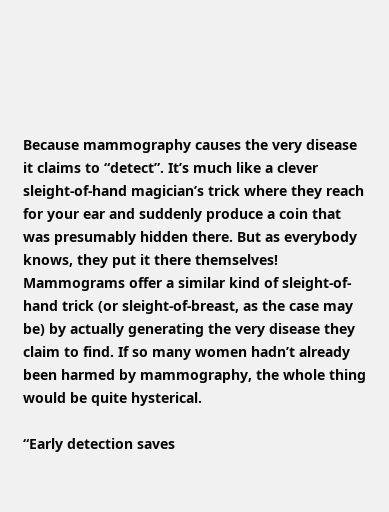Because mammography causes the very disease it claims to “detect”. It’s much like a clever sleight-of-hand magician’s trick where they reach for your ear and suddenly produce a coin that was presumably hidden there. But as everybody knows, they put it there themselves! Mammograms offer a similar kind of sleight-of-hand trick (or sleight-of-breast, as the case may be) by actually generating the very disease they claim to find. If so many women hadn’t already been harmed by mammography, the whole thing would be quite hysterical.

“Early detection saves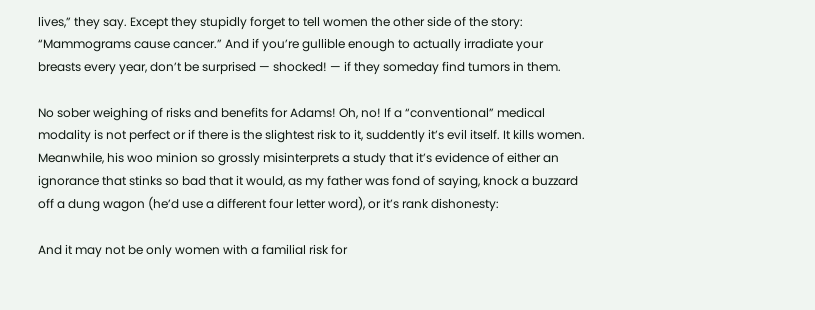lives,” they say. Except they stupidly forget to tell women the other side of the story: “Mammograms cause cancer.” And if you’re gullible enough to actually irradiate your breasts every year, don’t be surprised — shocked! — if they someday find tumors in them.

No sober weighing of risks and benefits for Adams! Oh, no! If a “conventional” medical modality is not perfect or if there is the slightest risk to it, suddently it’s evil itself. It kills women. Meanwhile, his woo minion so grossly misinterprets a study that it’s evidence of either an ignorance that stinks so bad that it would, as my father was fond of saying, knock a buzzard off a dung wagon (he’d use a different four letter word), or it’s rank dishonesty:

And it may not be only women with a familial risk for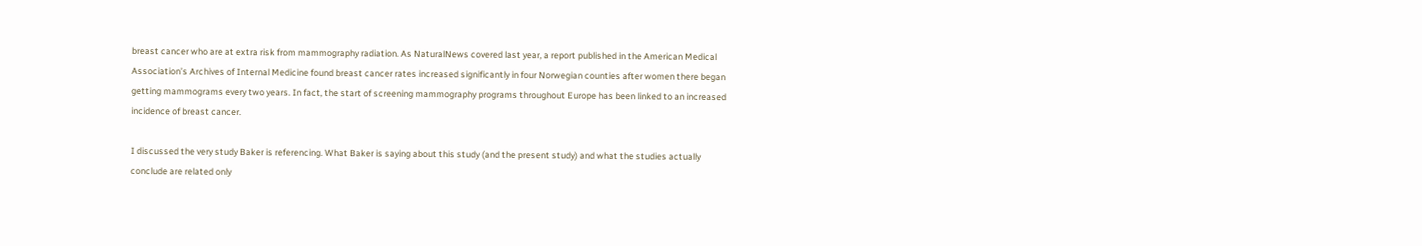breast cancer who are at extra risk from mammography radiation. As NaturalNews covered last year, a report published in the American Medical Association’s Archives of Internal Medicine found breast cancer rates increased significantly in four Norwegian counties after women there began getting mammograms every two years. In fact, the start of screening mammography programs throughout Europe has been linked to an increased incidence of breast cancer.

I discussed the very study Baker is referencing. What Baker is saying about this study (and the present study) and what the studies actually conclude are related only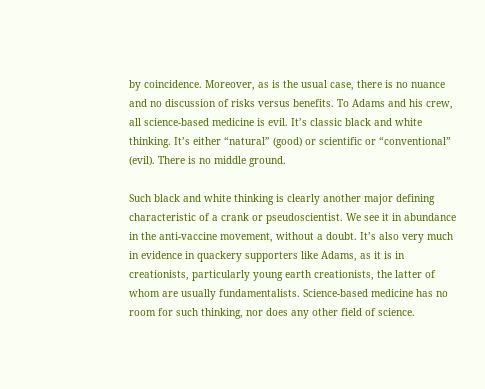by coincidence. Moreover, as is the usual case, there is no nuance and no discussion of risks versus benefits. To Adams and his crew, all science-based medicine is evil. It’s classic black and white thinking. It’s either “natural” (good) or scientific or “conventional” (evil). There is no middle ground.

Such black and white thinking is clearly another major defining characteristic of a crank or pseudoscientist. We see it in abundance in the anti-vaccine movement, without a doubt. It’s also very much in evidence in quackery supporters like Adams, as it is in creationists, particularly young earth creationists, the latter of whom are usually fundamentalists. Science-based medicine has no room for such thinking, nor does any other field of science.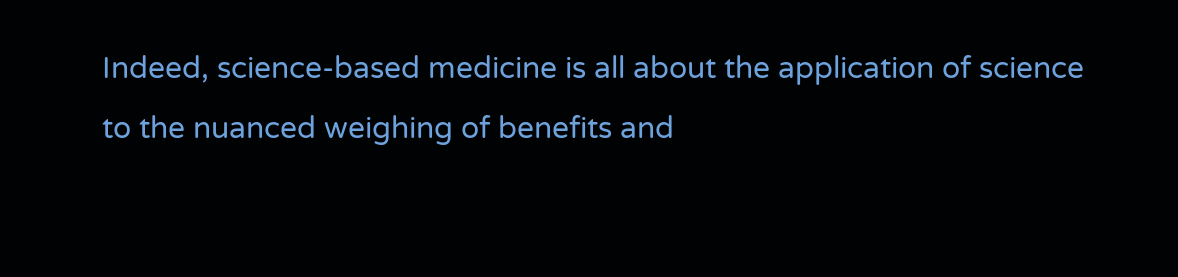Indeed, science-based medicine is all about the application of science to the nuanced weighing of benefits and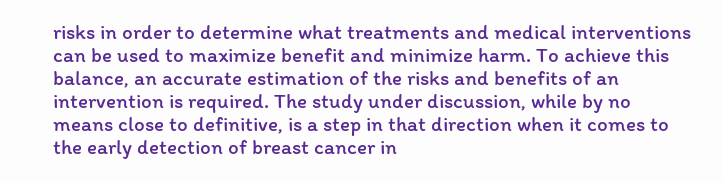risks in order to determine what treatments and medical interventions can be used to maximize benefit and minimize harm. To achieve this balance, an accurate estimation of the risks and benefits of an intervention is required. The study under discussion, while by no means close to definitive, is a step in that direction when it comes to the early detection of breast cancer in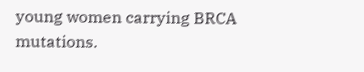young women carrying BRCA mutations.